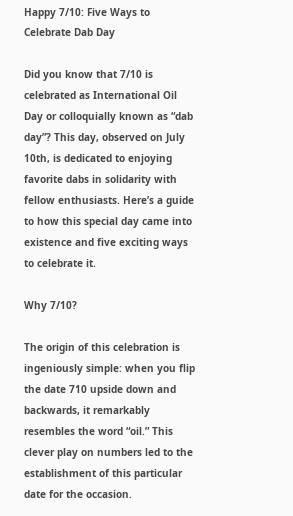Happy 7/10: Five Ways to Celebrate Dab Day

Did you know that 7/10 is celebrated as International Oil Day or colloquially known as “dab day”? This day, observed on July 10th, is dedicated to enjoying favorite dabs in solidarity with fellow enthusiasts. Here’s a guide to how this special day came into existence and five exciting ways to celebrate it.

Why 7/10?

The origin of this celebration is ingeniously simple: when you flip the date 710 upside down and backwards, it remarkably resembles the word “oil.” This clever play on numbers led to the establishment of this particular date for the occasion.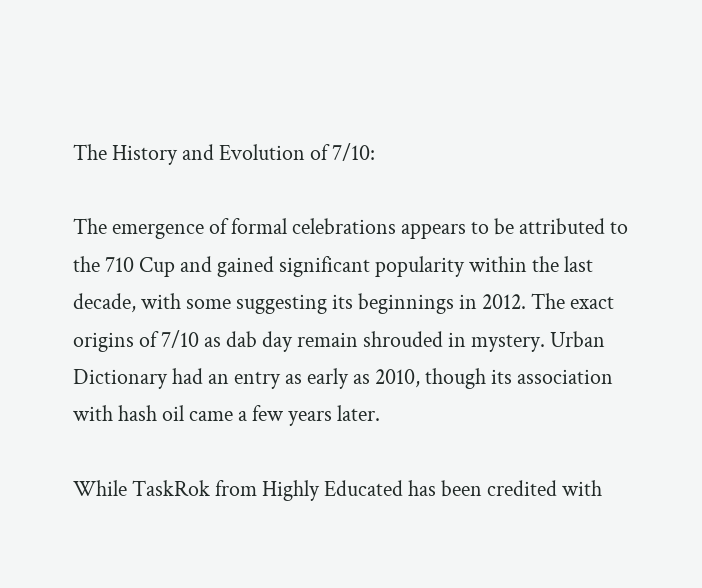The History and Evolution of 7/10:

The emergence of formal celebrations appears to be attributed to the 710 Cup and gained significant popularity within the last decade, with some suggesting its beginnings in 2012. The exact origins of 7/10 as dab day remain shrouded in mystery. Urban Dictionary had an entry as early as 2010, though its association with hash oil came a few years later.

While TaskRok from Highly Educated has been credited with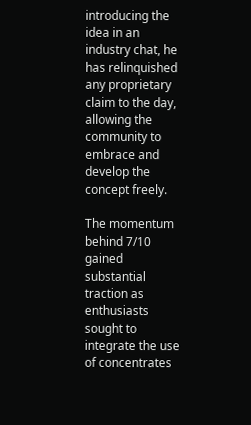introducing the idea in an industry chat, he has relinquished any proprietary claim to the day, allowing the community to embrace and develop the concept freely.

The momentum behind 7/10 gained substantial traction as enthusiasts sought to integrate the use of concentrates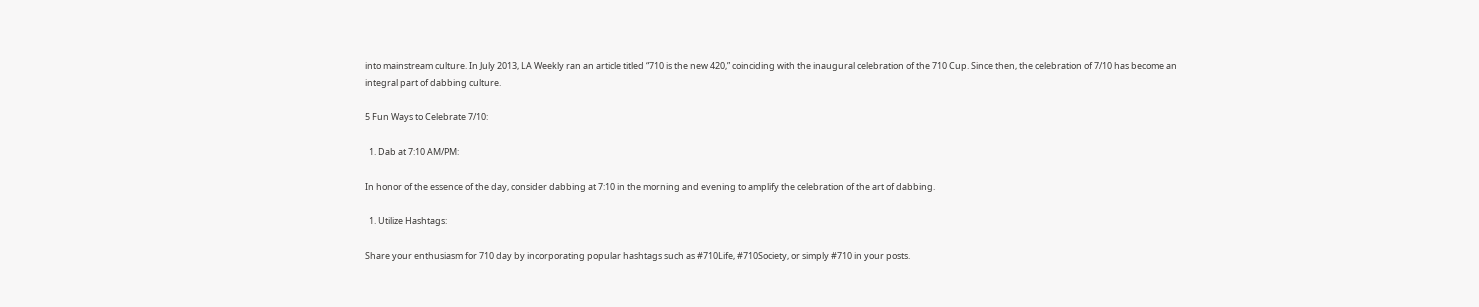into mainstream culture. In July 2013, LA Weekly ran an article titled “710 is the new 420,” coinciding with the inaugural celebration of the 710 Cup. Since then, the celebration of 7/10 has become an integral part of dabbing culture.

5 Fun Ways to Celebrate 7/10:

  1. Dab at 7:10 AM/PM:

In honor of the essence of the day, consider dabbing at 7:10 in the morning and evening to amplify the celebration of the art of dabbing.

  1. Utilize Hashtags:

Share your enthusiasm for 710 day by incorporating popular hashtags such as #710Life, #710Society, or simply #710 in your posts.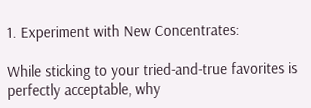1. Experiment with New Concentrates:

While sticking to your tried-and-true favorites is perfectly acceptable, why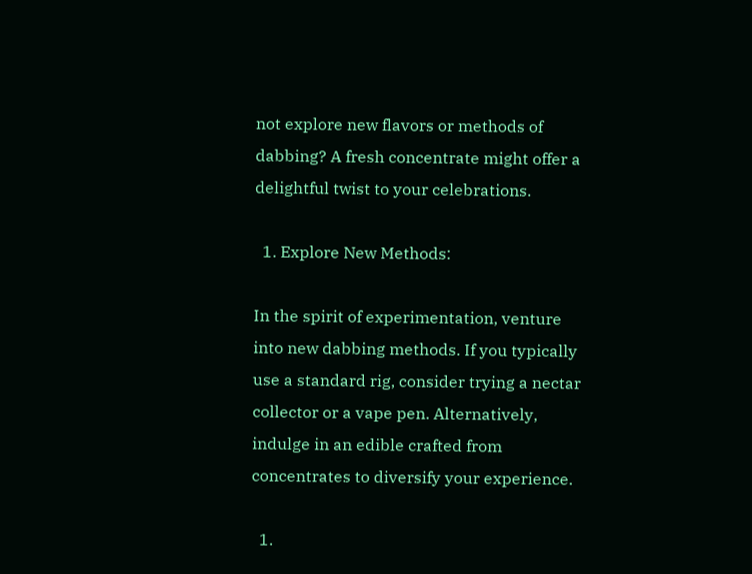not explore new flavors or methods of dabbing? A fresh concentrate might offer a delightful twist to your celebrations.

  1. Explore New Methods:

In the spirit of experimentation, venture into new dabbing methods. If you typically use a standard rig, consider trying a nectar collector or a vape pen. Alternatively, indulge in an edible crafted from concentrates to diversify your experience.

  1.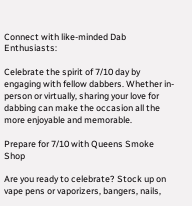Connect with like-minded Dab Enthusiasts:

Celebrate the spirit of 7/10 day by engaging with fellow dabbers. Whether in-person or virtually, sharing your love for dabbing can make the occasion all the more enjoyable and memorable.

Prepare for 7/10 with Queens Smoke Shop

Are you ready to celebrate? Stock up on vape pens or vaporizers, bangers, nails,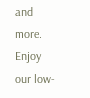and more. Enjoy our low-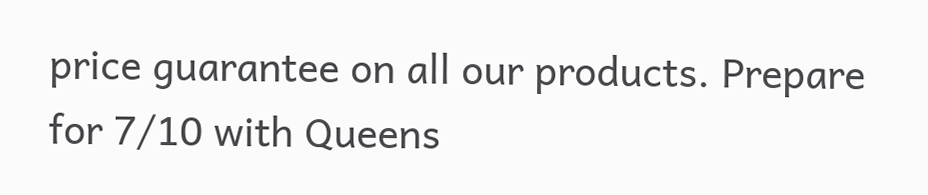price guarantee on all our products. Prepare for 7/10 with Queens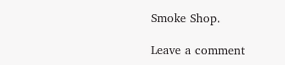Smoke Shop.

Leave a comment